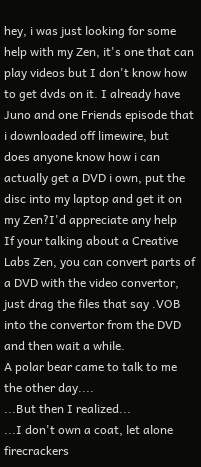hey, i was just looking for some help with my Zen, it's one that can play videos but I don't know how to get dvds on it. I already have Juno and one Friends episode that i downloaded off limewire, but does anyone know how i can actually get a DVD i own, put the disc into my laptop and get it on my Zen?I'd appreciate any help
If your talking about a Creative Labs Zen, you can convert parts of a DVD with the video convertor, just drag the files that say .VOB into the convertor from the DVD and then wait a while.
A polar bear came to talk to me the other day....
...But then I realized...
...I don't own a coat, let alone firecrackers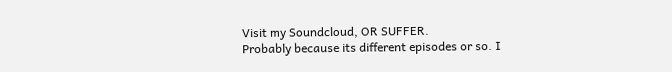Visit my Soundcloud, OR SUFFER.
Probably because its different episodes or so. I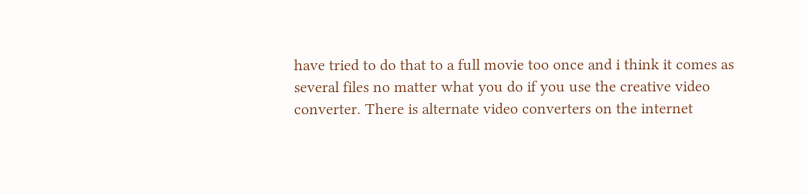have tried to do that to a full movie too once and i think it comes as several files no matter what you do if you use the creative video converter. There is alternate video converters on the internet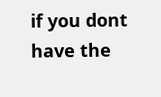if you dont have the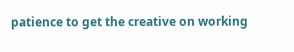patience to get the creative on working